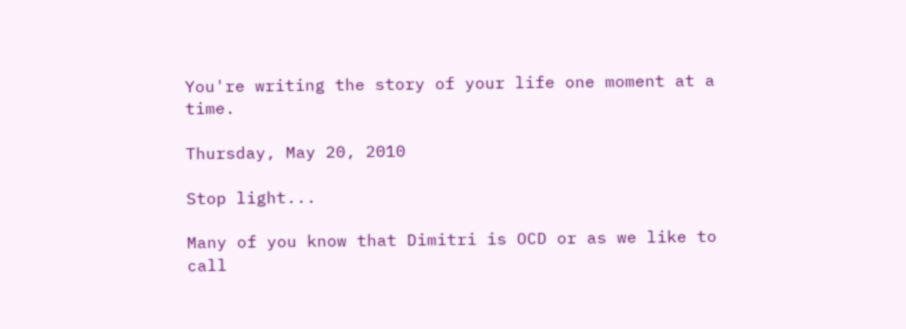You're writing the story of your life one moment at a time.

Thursday, May 20, 2010

Stop light...

Many of you know that Dimitri is OCD or as we like to call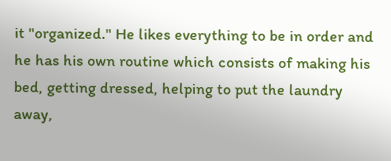it "organized." He likes everything to be in order and he has his own routine which consists of making his bed, getting dressed, helping to put the laundry away,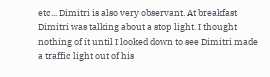etc... Dimitri is also very observant. At breakfast Dimitri was talking about a stop light. I thought nothing of it until I looked down to see Dimitri made a traffic light out of his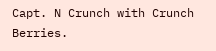Capt. N Crunch with Crunch Berries.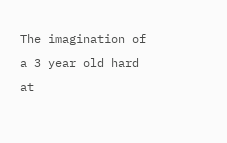The imagination of a 3 year old hard at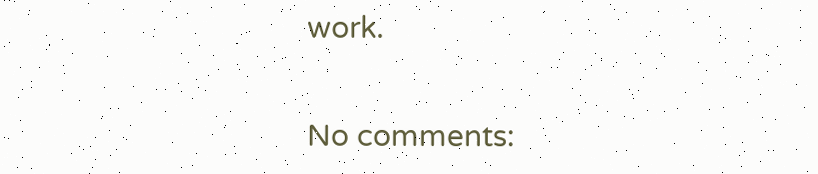work.


No comments: